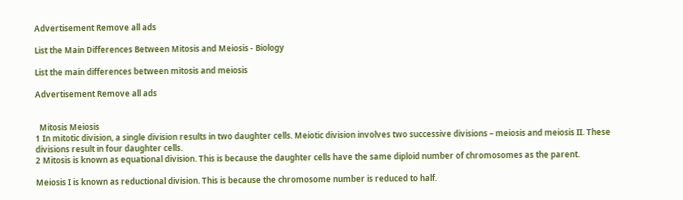Advertisement Remove all ads

List the Main Differences Between Mitosis and Meiosis - Biology

List the main differences between mitosis and meiosis

Advertisement Remove all ads


  Mitosis Meiosis
1 In mitotic division, a single division results in two daughter cells. Meiotic division involves two successive divisions – meiosis and meiosis II. These divisions result in four daughter cells.
2 Mitosis is known as equational division. This is because the daughter cells have the same diploid number of chromosomes as the parent.

Meiosis I is known as reductional division. This is because the chromosome number is reduced to half.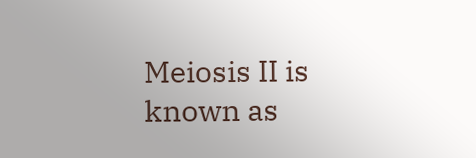Meiosis II is known as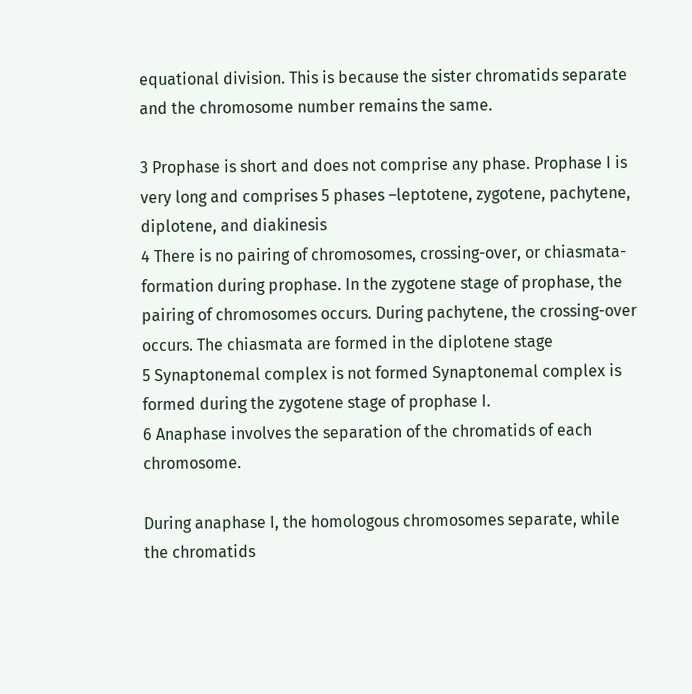equational division. This is because the sister chromatids separate and the chromosome number remains the same.

3 Prophase is short and does not comprise any phase. Prophase I is very long and comprises 5 phases –leptotene, zygotene, pachytene, diplotene, and diakinesis
4 There is no pairing of chromosomes, crossing-over, or chiasmata-formation during prophase. In the zygotene stage of prophase, the pairing of chromosomes occurs. During pachytene, the crossing-over occurs. The chiasmata are formed in the diplotene stage
5 Synaptonemal complex is not formed Synaptonemal complex is formed during the zygotene stage of prophase I.
6 Anaphase involves the separation of the chromatids of each chromosome.

During anaphase I, the homologous chromosomes separate, while the chromatids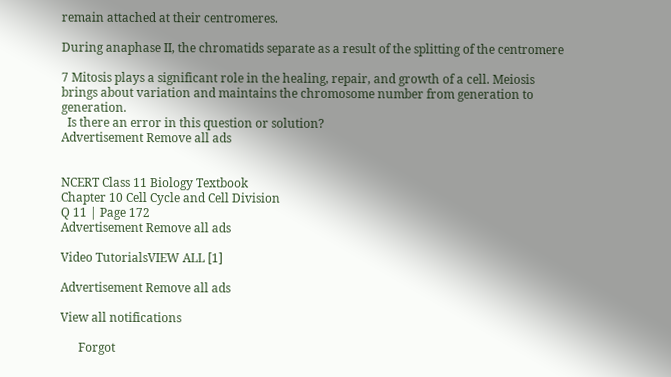remain attached at their centromeres.

During anaphase II, the chromatids separate as a result of the splitting of the centromere

7 Mitosis plays a significant role in the healing, repair, and growth of a cell. Meiosis brings about variation and maintains the chromosome number from generation to generation.
  Is there an error in this question or solution?
Advertisement Remove all ads


NCERT Class 11 Biology Textbook
Chapter 10 Cell Cycle and Cell Division
Q 11 | Page 172
Advertisement Remove all ads

Video TutorialsVIEW ALL [1]

Advertisement Remove all ads

View all notifications

      Forgot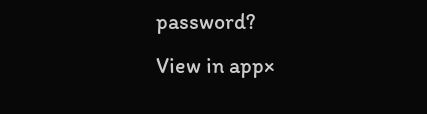password?
View in app×